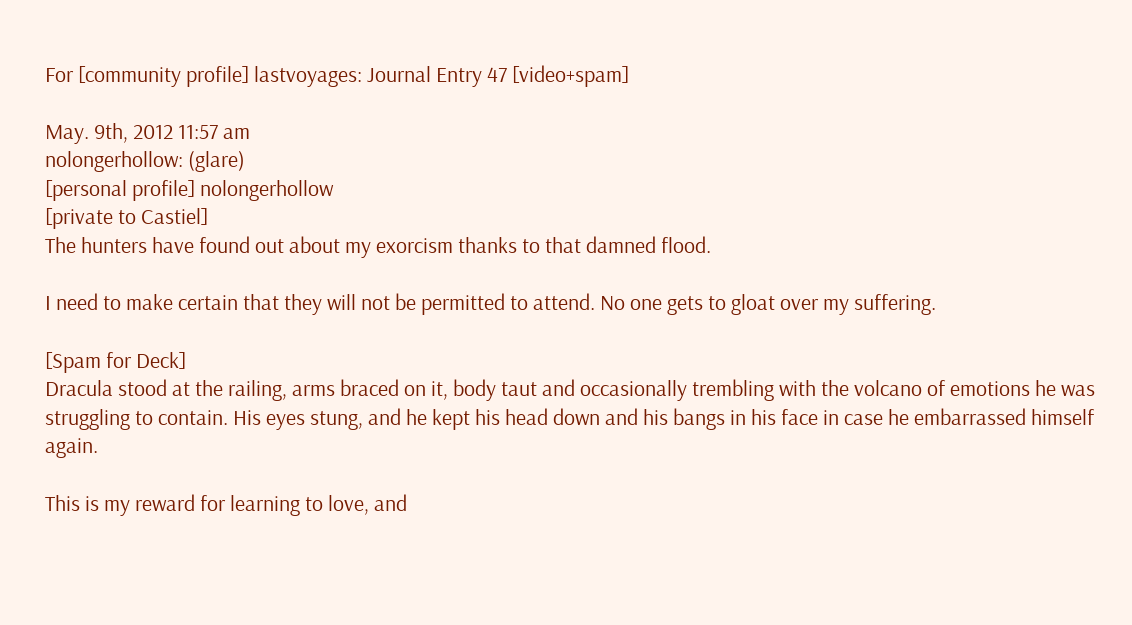For [community profile] lastvoyages: Journal Entry 47 [video+spam]

May. 9th, 2012 11:57 am
nolongerhollow: (glare)
[personal profile] nolongerhollow
[private to Castiel]
The hunters have found out about my exorcism thanks to that damned flood.

I need to make certain that they will not be permitted to attend. No one gets to gloat over my suffering.

[Spam for Deck]
Dracula stood at the railing, arms braced on it, body taut and occasionally trembling with the volcano of emotions he was struggling to contain. His eyes stung, and he kept his head down and his bangs in his face in case he embarrassed himself again.

This is my reward for learning to love, and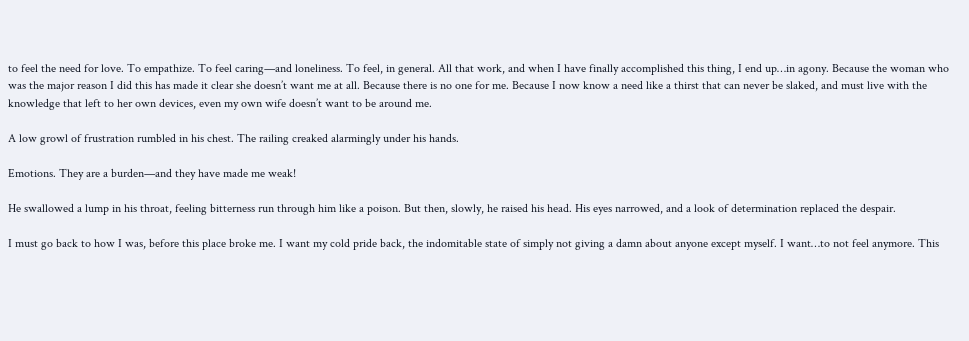to feel the need for love. To empathize. To feel caring—and loneliness. To feel, in general. All that work, and when I have finally accomplished this thing, I end up…in agony. Because the woman who was the major reason I did this has made it clear she doesn’t want me at all. Because there is no one for me. Because I now know a need like a thirst that can never be slaked, and must live with the knowledge that left to her own devices, even my own wife doesn’t want to be around me.

A low growl of frustration rumbled in his chest. The railing creaked alarmingly under his hands.

Emotions. They are a burden—and they have made me weak!

He swallowed a lump in his throat, feeling bitterness run through him like a poison. But then, slowly, he raised his head. His eyes narrowed, and a look of determination replaced the despair.

I must go back to how I was, before this place broke me. I want my cold pride back, the indomitable state of simply not giving a damn about anyone except myself. I want…to not feel anymore. This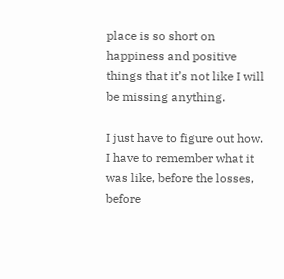place is so short on happiness and positive things that it’s not like I will be missing anything.

I just have to figure out how. I have to remember what it was like, before the losses, before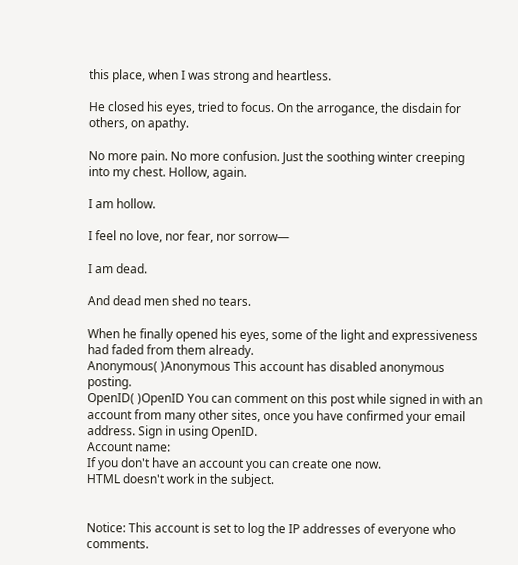this place, when I was strong and heartless.

He closed his eyes, tried to focus. On the arrogance, the disdain for others, on apathy.

No more pain. No more confusion. Just the soothing winter creeping into my chest. Hollow, again.

I am hollow.

I feel no love, nor fear, nor sorrow—

I am dead.

And dead men shed no tears.

When he finally opened his eyes, some of the light and expressiveness had faded from them already.
Anonymous( )Anonymous This account has disabled anonymous posting.
OpenID( )OpenID You can comment on this post while signed in with an account from many other sites, once you have confirmed your email address. Sign in using OpenID.
Account name:
If you don't have an account you can create one now.
HTML doesn't work in the subject.


Notice: This account is set to log the IP addresses of everyone who comments.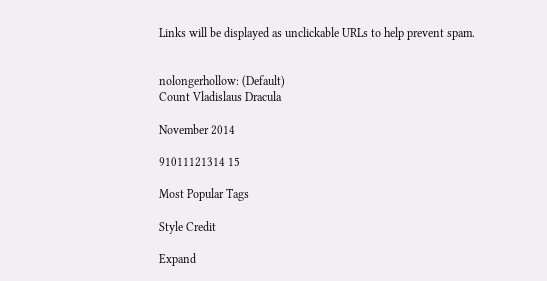Links will be displayed as unclickable URLs to help prevent spam.


nolongerhollow: (Default)
Count Vladislaus Dracula

November 2014

91011121314 15

Most Popular Tags

Style Credit

Expand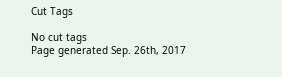Cut Tags

No cut tags
Page generated Sep. 26th, 2017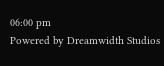06:00 pm
Powered by Dreamwidth Studios